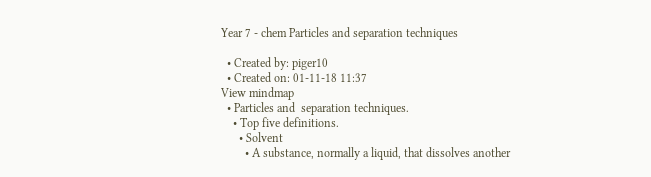Year 7 - chem Particles and separation techniques

  • Created by: piger10
  • Created on: 01-11-18 11:37
View mindmap
  • Particles and  separation techniques.
    • Top five definitions.
      • Solvent
        • A substance, normally a liquid, that dissolves another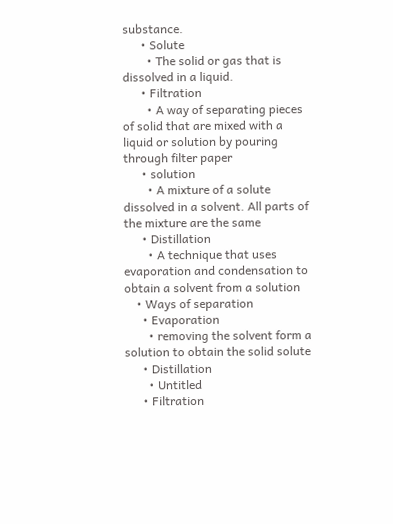substance.
      • Solute
        • The solid or gas that is dissolved in a liquid.
      • Filtration
        • A way of separating pieces of solid that are mixed with a liquid or solution by pouring through filter paper
      • solution
        • A mixture of a solute dissolved in a solvent. All parts of the mixture are the same
      • Distillation
        • A technique that uses evaporation and condensation to obtain a solvent from a solution
    • Ways of separation
      • Evaporation
        • removing the solvent form a solution to obtain the solid solute
      • Distillation
        • Untitled
      • Filtration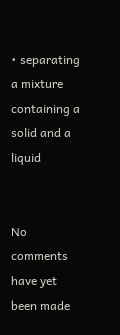• separating a mixture containing a solid and a liquid


No comments have yet been made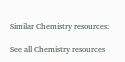Similar Chemistry resources:

See all Chemistry resources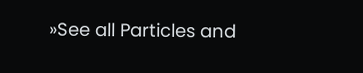»See all Particles and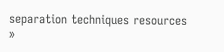separation techniques resources »